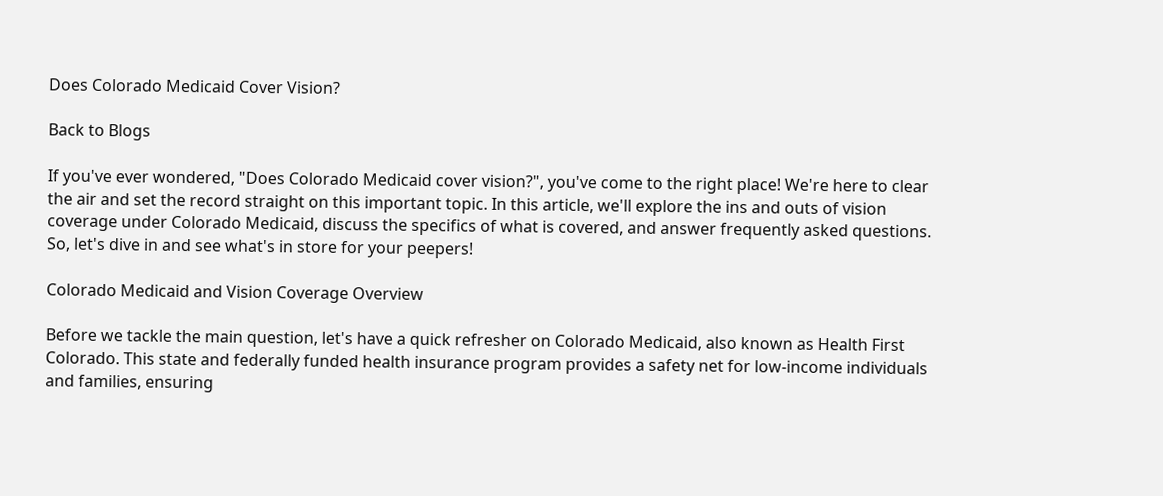Does Colorado Medicaid Cover Vision?

Back to Blogs

If you've ever wondered, "Does Colorado Medicaid cover vision?", you've come to the right place! We're here to clear the air and set the record straight on this important topic. In this article, we'll explore the ins and outs of vision coverage under Colorado Medicaid, discuss the specifics of what is covered, and answer frequently asked questions. So, let's dive in and see what's in store for your peepers!

Colorado Medicaid and Vision Coverage Overview

Before we tackle the main question, let's have a quick refresher on Colorado Medicaid, also known as Health First Colorado. This state and federally funded health insurance program provides a safety net for low-income individuals and families, ensuring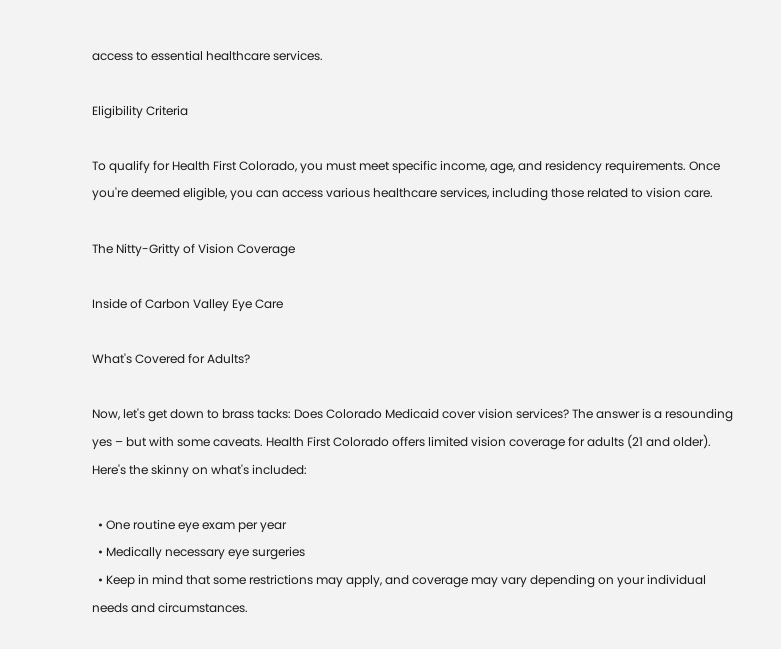access to essential healthcare services.

Eligibility Criteria

To qualify for Health First Colorado, you must meet specific income, age, and residency requirements. Once you're deemed eligible, you can access various healthcare services, including those related to vision care.

The Nitty-Gritty of Vision Coverage

Inside of Carbon Valley Eye Care

What's Covered for Adults?

Now, let's get down to brass tacks: Does Colorado Medicaid cover vision services? The answer is a resounding yes – but with some caveats. Health First Colorado offers limited vision coverage for adults (21 and older). Here's the skinny on what's included:

  • One routine eye exam per year
  • Medically necessary eye surgeries
  • Keep in mind that some restrictions may apply, and coverage may vary depending on your individual needs and circumstances.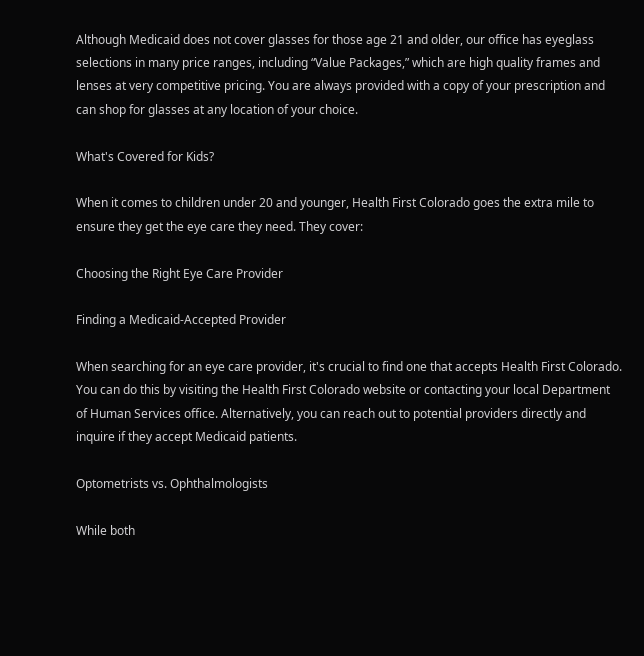Although Medicaid does not cover glasses for those age 21 and older, our office has eyeglass selections in many price ranges, including “Value Packages,” which are high quality frames and lenses at very competitive pricing. You are always provided with a copy of your prescription and can shop for glasses at any location of your choice.

What's Covered for Kids?

When it comes to children under 20 and younger, Health First Colorado goes the extra mile to ensure they get the eye care they need. They cover:

Choosing the Right Eye Care Provider

Finding a Medicaid-Accepted Provider

When searching for an eye care provider, it's crucial to find one that accepts Health First Colorado. You can do this by visiting the Health First Colorado website or contacting your local Department of Human Services office. Alternatively, you can reach out to potential providers directly and inquire if they accept Medicaid patients.

Optometrists vs. Ophthalmologists

While both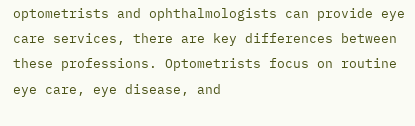optometrists and ophthalmologists can provide eye care services, there are key differences between these professions. Optometrists focus on routine eye care, eye disease, and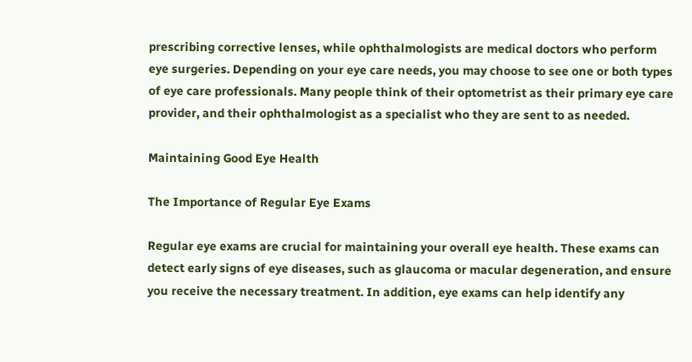prescribing corrective lenses, while ophthalmologists are medical doctors who perform eye surgeries. Depending on your eye care needs, you may choose to see one or both types of eye care professionals. Many people think of their optometrist as their primary eye care provider, and their ophthalmologist as a specialist who they are sent to as needed.

Maintaining Good Eye Health

The Importance of Regular Eye Exams

Regular eye exams are crucial for maintaining your overall eye health. These exams can detect early signs of eye diseases, such as glaucoma or macular degeneration, and ensure you receive the necessary treatment. In addition, eye exams can help identify any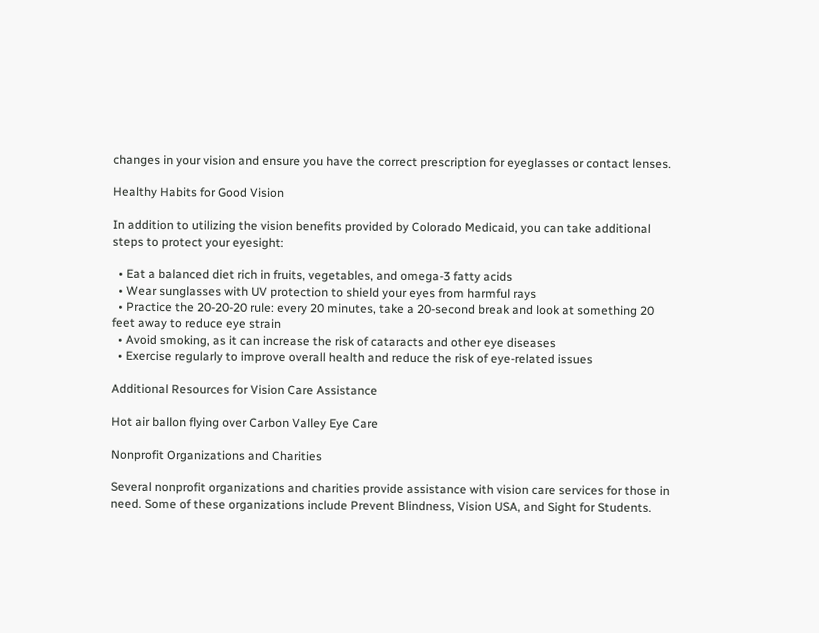changes in your vision and ensure you have the correct prescription for eyeglasses or contact lenses.

Healthy Habits for Good Vision

In addition to utilizing the vision benefits provided by Colorado Medicaid, you can take additional steps to protect your eyesight:

  • Eat a balanced diet rich in fruits, vegetables, and omega-3 fatty acids
  • Wear sunglasses with UV protection to shield your eyes from harmful rays
  • Practice the 20-20-20 rule: every 20 minutes, take a 20-second break and look at something 20 feet away to reduce eye strain
  • Avoid smoking, as it can increase the risk of cataracts and other eye diseases
  • Exercise regularly to improve overall health and reduce the risk of eye-related issues

Additional Resources for Vision Care Assistance

Hot air ballon flying over Carbon Valley Eye Care

Nonprofit Organizations and Charities

Several nonprofit organizations and charities provide assistance with vision care services for those in need. Some of these organizations include Prevent Blindness, Vision USA, and Sight for Students.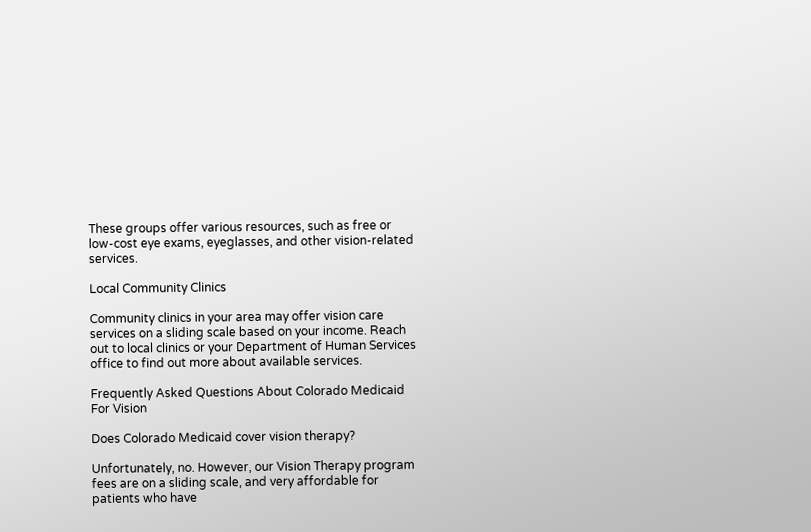These groups offer various resources, such as free or low-cost eye exams, eyeglasses, and other vision-related services.

Local Community Clinics

Community clinics in your area may offer vision care services on a sliding scale based on your income. Reach out to local clinics or your Department of Human Services office to find out more about available services.

Frequently Asked Questions About Colorado Medicaid For Vision

Does Colorado Medicaid cover vision therapy?

Unfortunately, no. However, our Vision Therapy program fees are on a sliding scale, and very affordable for patients who have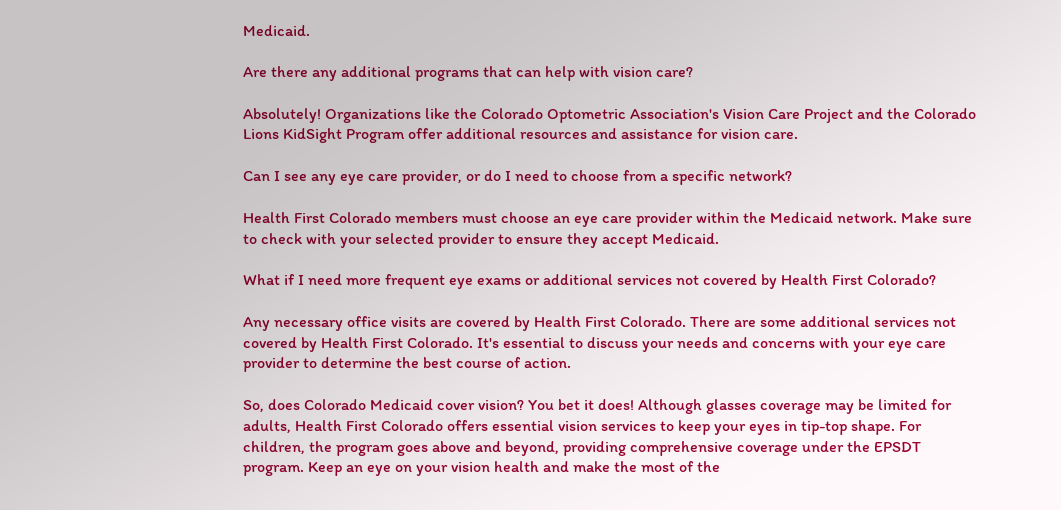Medicaid.

Are there any additional programs that can help with vision care?

Absolutely! Organizations like the Colorado Optometric Association's Vision Care Project and the Colorado Lions KidSight Program offer additional resources and assistance for vision care.

Can I see any eye care provider, or do I need to choose from a specific network?

Health First Colorado members must choose an eye care provider within the Medicaid network. Make sure to check with your selected provider to ensure they accept Medicaid.

What if I need more frequent eye exams or additional services not covered by Health First Colorado?

Any necessary office visits are covered by Health First Colorado. There are some additional services not covered by Health First Colorado. It's essential to discuss your needs and concerns with your eye care provider to determine the best course of action.

So, does Colorado Medicaid cover vision? You bet it does! Although glasses coverage may be limited for adults, Health First Colorado offers essential vision services to keep your eyes in tip-top shape. For children, the program goes above and beyond, providing comprehensive coverage under the EPSDT program. Keep an eye on your vision health and make the most of the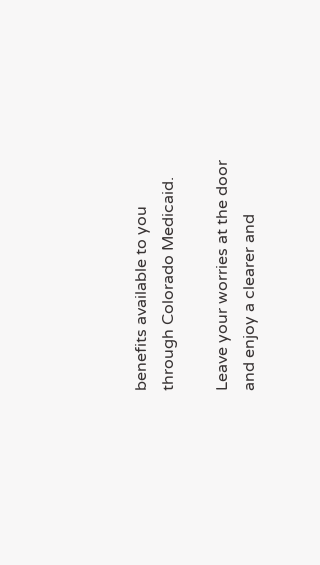benefits available to you through Colorado Medicaid.

Leave your worries at the door and enjoy a clearer and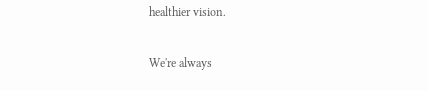healthier vision.

We're always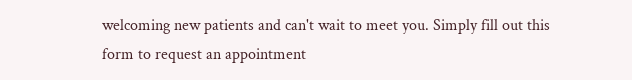welcoming new patients and can't wait to meet you. Simply fill out this form to request an appointment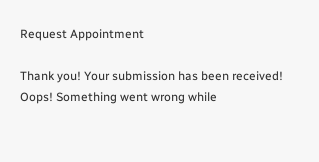Request Appointment

Thank you! Your submission has been received!
Oops! Something went wrong while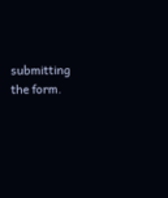submitting the form.